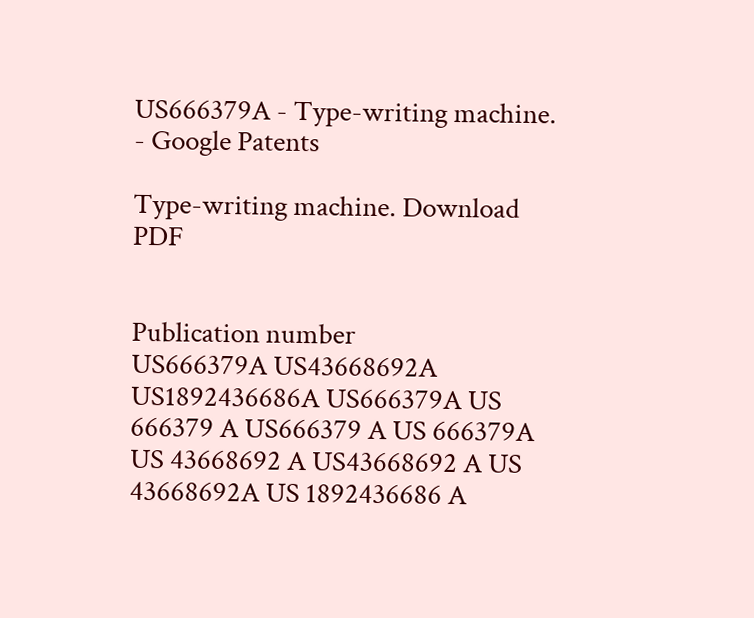US666379A - Type-writing machine. - Google Patents

Type-writing machine. Download PDF


Publication number
US666379A US43668692A US1892436686A US666379A US 666379 A US666379 A US 666379A US 43668692 A US43668692 A US 43668692A US 1892436686 A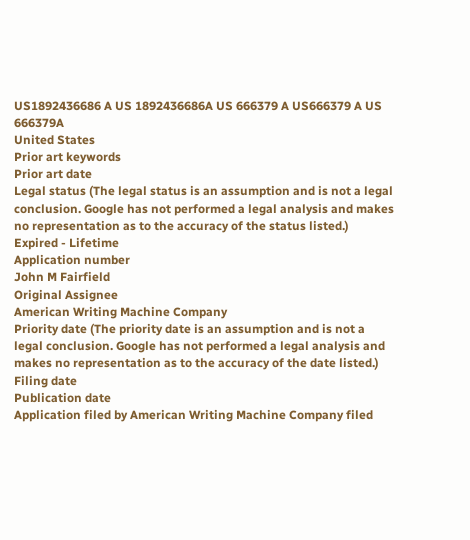US1892436686 A US 1892436686A US 666379 A US666379 A US 666379A
United States
Prior art keywords
Prior art date
Legal status (The legal status is an assumption and is not a legal conclusion. Google has not performed a legal analysis and makes no representation as to the accuracy of the status listed.)
Expired - Lifetime
Application number
John M Fairfield
Original Assignee
American Writing Machine Company
Priority date (The priority date is an assumption and is not a legal conclusion. Google has not performed a legal analysis and makes no representation as to the accuracy of the date listed.)
Filing date
Publication date
Application filed by American Writing Machine Company filed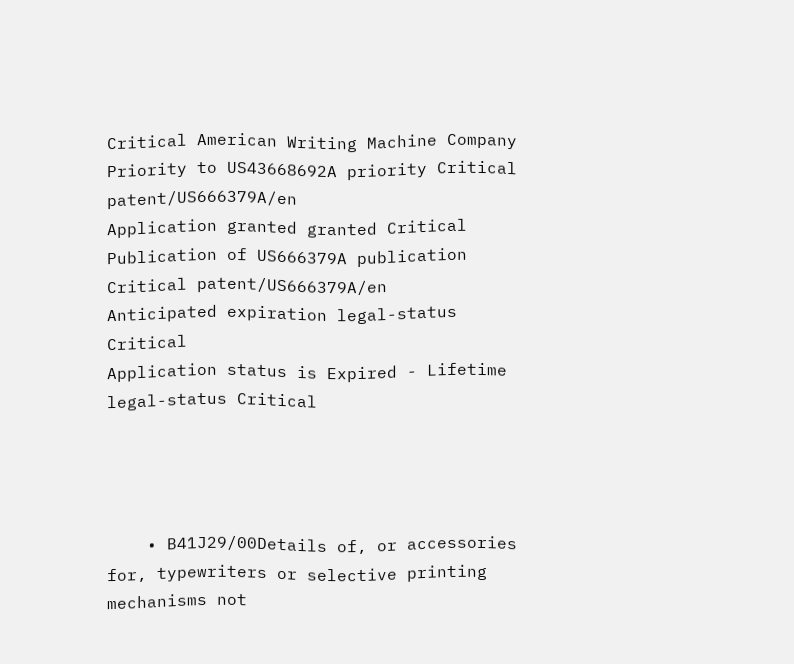Critical American Writing Machine Company
Priority to US43668692A priority Critical patent/US666379A/en
Application granted granted Critical
Publication of US666379A publication Critical patent/US666379A/en
Anticipated expiration legal-status Critical
Application status is Expired - Lifetime legal-status Critical




    • B41J29/00Details of, or accessories for, typewriters or selective printing mechanisms not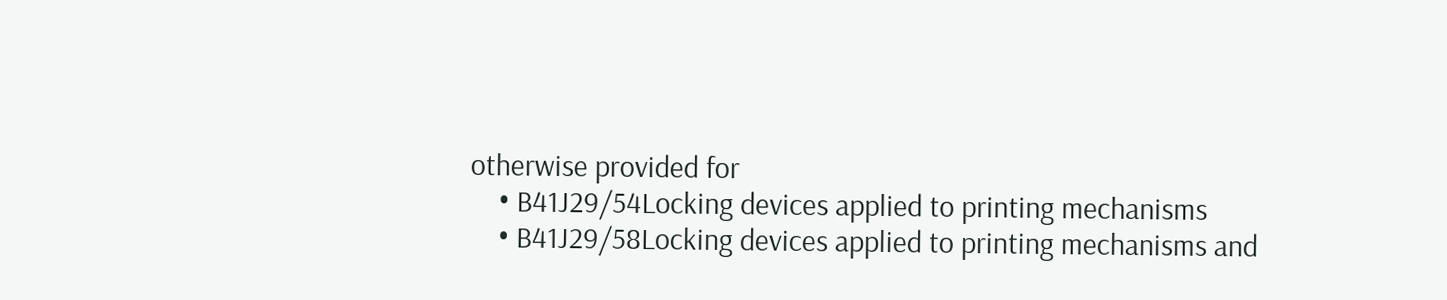otherwise provided for
    • B41J29/54Locking devices applied to printing mechanisms
    • B41J29/58Locking devices applied to printing mechanisms and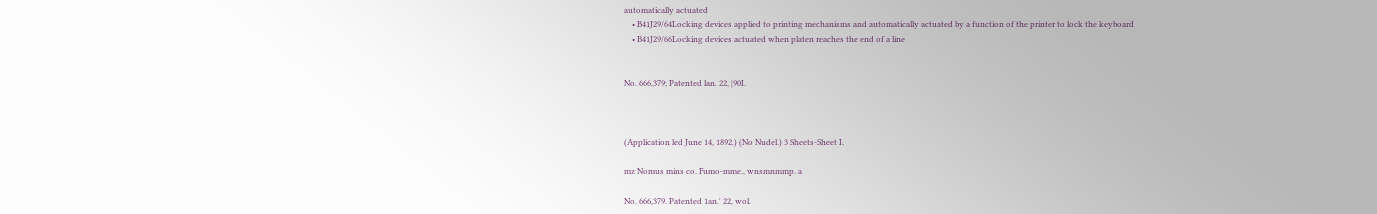automatically actuated
    • B41J29/64Locking devices applied to printing mechanisms and automatically actuated by a function of the printer to lock the keyboard
    • B41J29/66Locking devices actuated when platen reaches the end of a line


No. 666,379; Patented lan. 22, |90I.



(Application led June 14, 1892.) (No Nudel.) 3 Sheets-Sheet I.

mz Nomus mins co. Fumo-mme., wnsmnmmp. a

No. 666,379. Patented 1an.' 22, wol.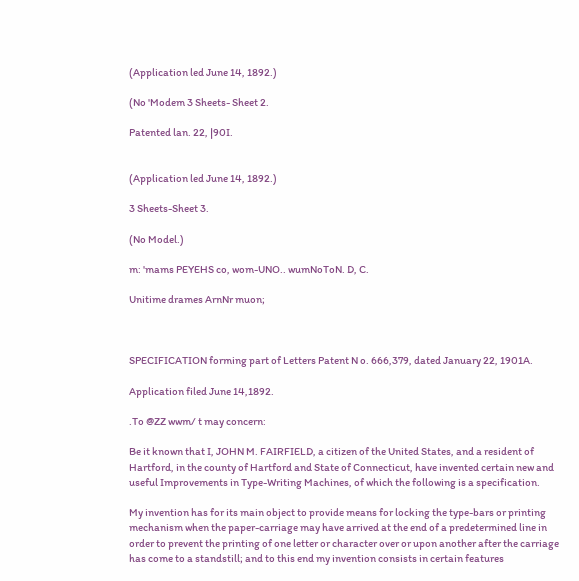(Application led June 14, 1892.)

(No 'Modem 3 Sheets- Sheet 2.

Patented lan. 22, |90I.


(Application led June 14, 1892.)

3 Sheets-Sheet 3.

(No Model.)

m: 'mams PEYEHS co, wom-UNO.. wumNoToN. D, C.

Unitime drames ArnNr muon;



SPECIFICATION forming part of Letters Patent N o. 666,379, dated January 22, 1901A.

Application filed June 14,1892.

.To @ZZ wwm/ t may concern:

Be it known that I, JOHN M. FAIRFIELD, a citizen of the United States, and a resident of Hartford, in the county of Hartford and State of Connecticut, have invented certain new and useful Improvements in Type-Writing Machines, of which the following is a specification.

My invention has for its main object to provide means for locking the type-bars or printing mechanism when the paper-carriage may have arrived at the end of a predetermined line in order to prevent the printing of one letter or character over or upon another after the carriage has come to a standstill; and to this end my invention consists in certain features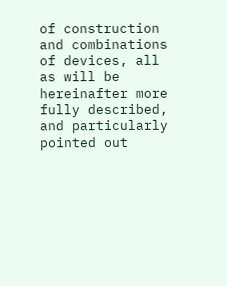of construction and combinations of devices, all as will be hereinafter more fully described, and particularly pointed out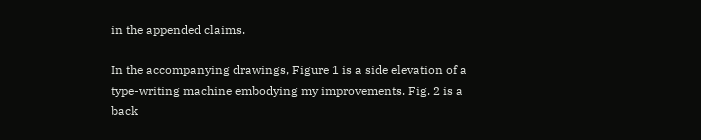in the appended claims.

In the accompanying drawings, Figure 1 is a side elevation of a type-writing machine embodying my improvements. Fig. 2 is a back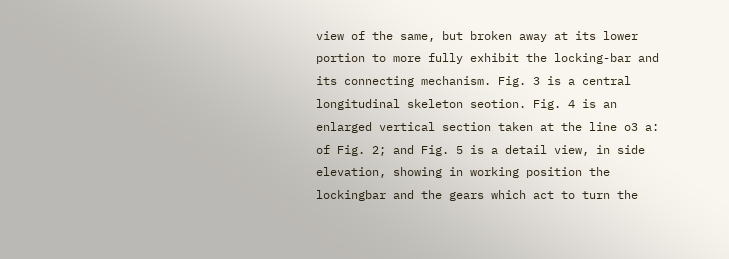view of the same, but broken away at its lower portion to more fully exhibit the locking-bar and its connecting mechanism. Fig. 3 is a central longitudinal skeleton seotion. Fig. 4 is an enlarged vertical section taken at the line o3 a: of Fig. 2; and Fig. 5 is a detail view, in side elevation, showing in working position the lockingbar and the gears which act to turn the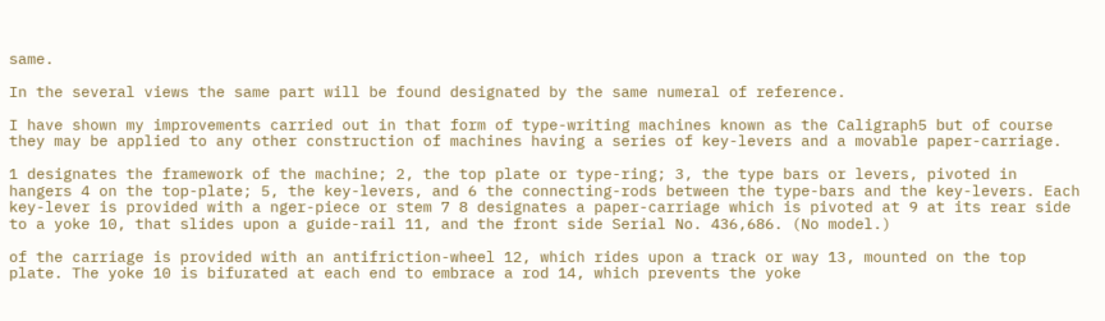same.

In the several views the same part will be found designated by the same numeral of reference.

I have shown my improvements carried out in that form of type-writing machines known as the Caligraph5 but of course they may be applied to any other construction of machines having a series of key-levers and a movable paper-carriage.

1 designates the framework of the machine; 2, the top plate or type-ring; 3, the type bars or levers, pivoted in hangers 4 on the top-plate; 5, the key-levers, and 6 the connecting-rods between the type-bars and the key-levers. Each key-lever is provided with a nger-piece or stem 7 8 designates a paper-carriage which is pivoted at 9 at its rear side to a yoke 10, that slides upon a guide-rail 11, and the front side Serial No. 436,686. (No model.)

of the carriage is provided with an antifriction-wheel 12, which rides upon a track or way 13, mounted on the top plate. The yoke 10 is bifurated at each end to embrace a rod 14, which prevents the yoke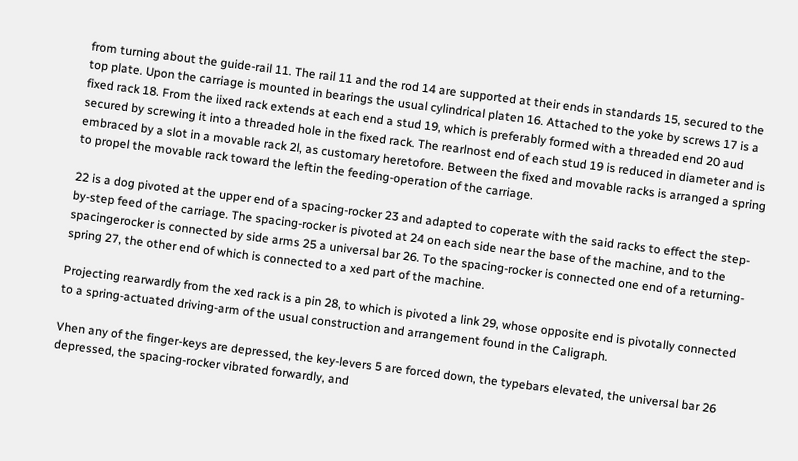from turning about the guide-rail 11. The rail 11 and the rod 14 are supported at their ends in standards 15, secured to the top plate. Upon the carriage is mounted in bearings the usual cylindrical platen 16. Attached to the yoke by screws 17 is a fixed rack 18. From the iixed rack extends at each end a stud 19, which is preferably formed with a threaded end 20 aud secured by screwing it into a threaded hole in the fixed rack. The rearlnost end of each stud 19 is reduced in diameter and is embraced by a slot in a movable rack 2l, as customary heretofore. Between the fixed and movable racks is arranged a spring to propel the movable rack toward the leftin the feeding-operation of the carriage.

22 is a dog pivoted at the upper end of a spacing-rocker 23 and adapted to coperate with the said racks to effect the step-by-step feed of the carriage. The spacing-rocker is pivoted at 24 on each side near the base of the machine, and to the spacingerocker is connected by side arms 25 a universal bar 26. To the spacing-rocker is connected one end of a returning-spring 27, the other end of which is connected to a xed part of the machine.

Projecting rearwardly from the xed rack is a pin 28, to which is pivoted a link 29, whose opposite end is pivotally connected to a spring-actuated driving-arm of the usual construction and arrangement found in the Caligraph.

Vhen any of the finger-keys are depressed, the key-levers 5 are forced down, the typebars elevated, the universal bar 26 depressed, the spacing-rocker vibrated forwardly, and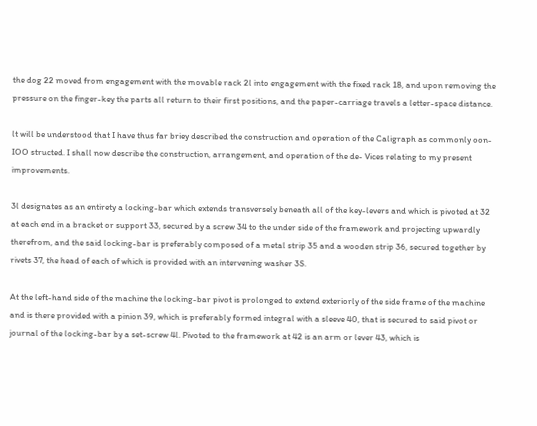the dog 22 moved from engagement with the movable rack 2l into engagement with the fixed rack 18, and upon removing the pressure on the finger-key the parts all return to their first positions, and the paper-carriage travels a letter-space distance.

lt will be understood that I have thus far briey described the construction and operation of the Caligraph as commonly oon- IOO structed. I shall now describe the construction, arrangement, and operation of the de- Vices relating to my present improvements.

3l designates as an entirety a locking-bar which extends transversely beneath all of the key-levers and which is pivoted at 32 at each end in a bracket or support 33, secured by a screw 34 to the under side of the framework and projecting upwardly therefrom, and the said locking-bar is preferably composed of a metal strip 35 and a wooden strip 36, secured together by rivets 37, the head of each of which is provided with an intervening washer 3S.

At the left-hand side of the machine the locking-bar pivot is prolonged to extend exteriorly of the side frame of the machine and is there provided with a pinion 39, which is preferably formed integral with a sleeve 40, that is secured to said pivot or journal of the locking-bar by a set-screw 4l. Pivoted to the framework at 42 is an arm or lever 43, which is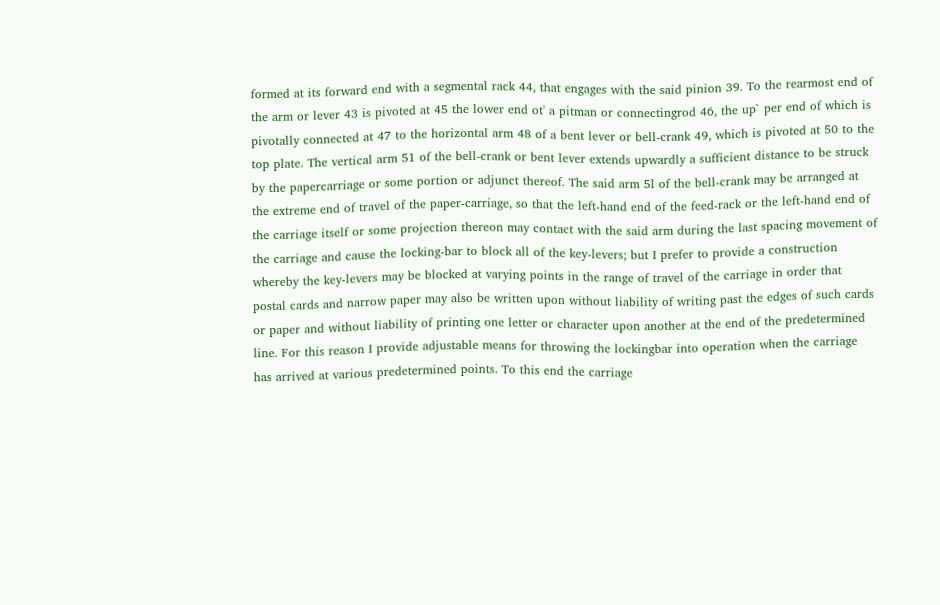formed at its forward end with a segmental rack 44, that engages with the said pinion 39. To the rearmost end of the arm or lever 43 is pivoted at 45 the lower end ot' a pitman or connectingrod 46, the up` per end of which is pivotally connected at 47 to the horizontal arm 48 of a bent lever or bell-crank 49, which is pivoted at 50 to the top plate. The vertical arm 51 of the bell-crank or bent lever extends upwardly a sufficient distance to be struck by the papercarriage or some portion or adjunct thereof. The said arm 5l of the bell-crank may be arranged at the extreme end of travel of the paper-carriage, so that the left-hand end of the feed-rack or the left-hand end of the carriage itself or some projection thereon may contact with the said arm during the last spacing movement of the carriage and cause the locking-bar to block all of the key-levers; but I prefer to provide a construction whereby the key-levers may be blocked at varying points in the range of travel of the carriage in order that postal cards and narrow paper may also be written upon without liability of writing past the edges of such cards or paper and without liability of printing one letter or character upon another at the end of the predetermined line. For this reason I provide adjustable means for throwing the lockingbar into operation when the carriage has arrived at various predetermined points. To this end the carriage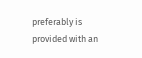preferably is provided with an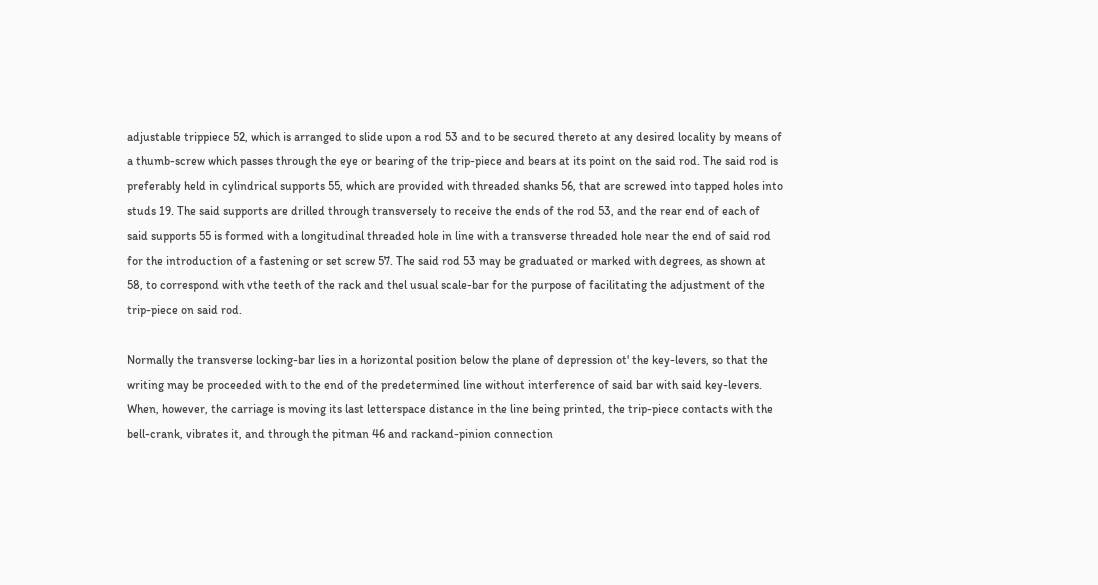adjustable trippiece 52, which is arranged to slide upon a rod 53 and to be secured thereto at any desired locality by means of a thumb-screw which passes through the eye or bearing of the trip-piece and bears at its point on the said rod. The said rod is preferably held in cylindrical supports 55, which are provided with threaded shanks 56, that are screwed into tapped holes into studs 19. The said supports are drilled through transversely to receive the ends of the rod 53, and the rear end of each of said supports 55 is formed with a longitudinal threaded hole in line with a transverse threaded hole near the end of said rod for the introduction of a fastening or set screw 57. The said rod 53 may be graduated or marked with degrees, as shown at 58, to correspond with vthe teeth of the rack and thel usual scale-bar for the purpose of facilitating the adjustment of the trip-piece on said rod.

Normally the transverse locking-bar lies in a horizontal position below the plane of depression ot' the key-levers, so that the writing may be proceeded with to the end of the predetermined line without interference of said bar with said key-levers. When, however, the carriage is moving its last letterspace distance in the line being printed, the trip-piece contacts with the bell-crank, vibrates it, and through the pitman 46 and rackand-pinion connection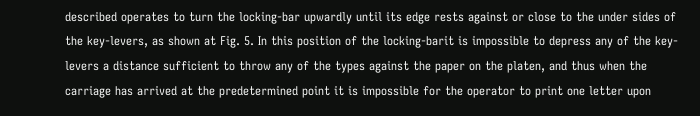described operates to turn the locking-bar upwardly until its edge rests against or close to the under sides of the key-levers, as shown at Fig. 5. In this position of the locking-barit is impossible to depress any of the key-levers a distance sufficient to throw any of the types against the paper on the platen, and thus when the carriage has arrived at the predetermined point it is impossible for the operator to print one letter upon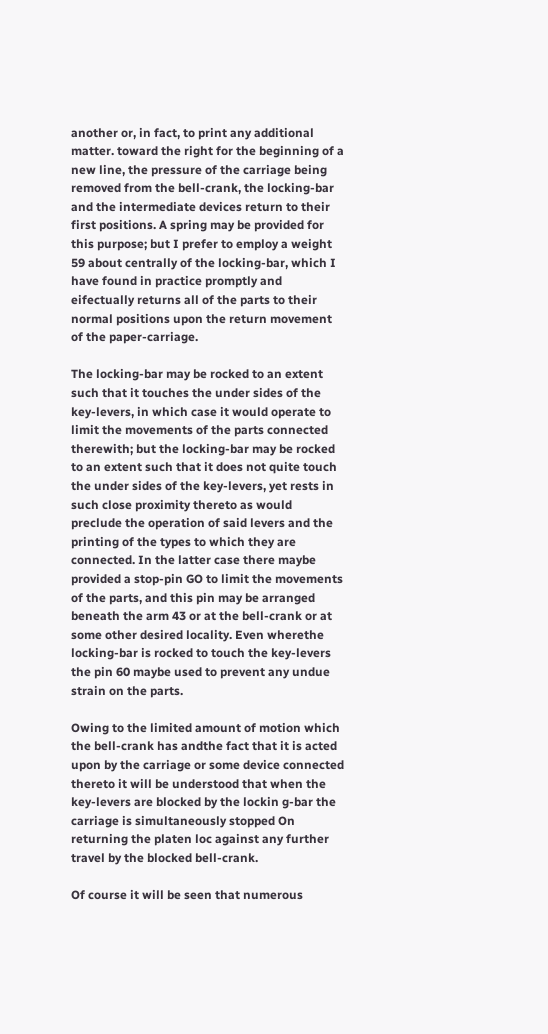another or, in fact, to print any additional matter. toward the right for the beginning of a new line, the pressure of the carriage being removed from the bell-crank, the locking-bar and the intermediate devices return to their first positions. A spring may be provided for this purpose; but I prefer to employ a weight 59 about centrally of the locking-bar, which I have found in practice promptly and eifectually returns all of the parts to their normal positions upon the return movement of the paper-carriage.

The locking-bar may be rocked to an extent such that it touches the under sides of the key-levers, in which case it would operate to limit the movements of the parts connected therewith; but the locking-bar may be rocked to an extent such that it does not quite touch the under sides of the key-levers, yet rests in such close proximity thereto as would preclude the operation of said levers and the printing of the types to which they are connected. In the latter case there maybe provided a stop-pin GO to limit the movements of the parts, and this pin may be arranged beneath the arm 43 or at the bell-crank or at some other desired locality. Even wherethe locking-bar is rocked to touch the key-levers the pin 60 maybe used to prevent any undue strain on the parts.

Owing to the limited amount of motion which the bell-crank has andthe fact that it is acted upon by the carriage or some device connected thereto it will be understood that when the key-levers are blocked by the lockin g-bar the carriage is simultaneously stopped On returning the platen loc against any further travel by the blocked bell-crank.

Of course it will be seen that numerous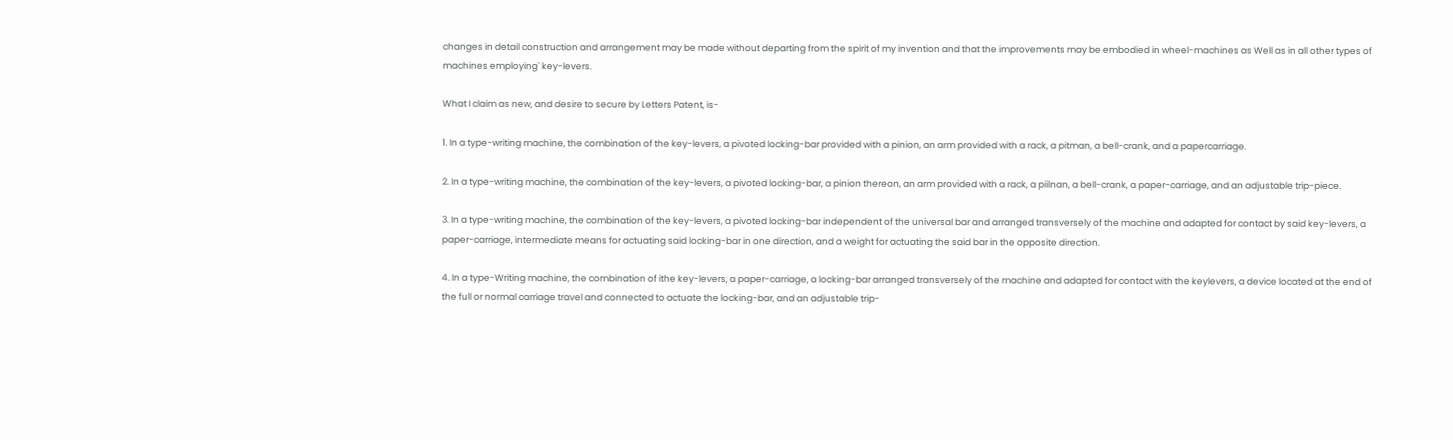changes in detail construction and arrangement may be made without departing from the spirit of my invention and that the improvements may be embodied in wheel-machines as Well as in all other types of machines employing` key-levers.

What I claim as new, and desire to secure by Letters Patent, is-

1. In a type-writing machine, the combination of the key-levers, a pivoted locking-bar provided with a pinion, an arm provided with a rack, a pitman, a bell-crank, and a papercarriage.

2. In a type-writing machine, the combination of the key-levers, a pivoted locking-bar, a pinion thereon, an arm provided with a rack, a piilnan, a bell-crank, a paper-carriage, and an adjustable trip-piece.

3. In a type-writing machine, the combination of the key-levers, a pivoted locking-bar independent of the universal bar and arranged transversely of the machine and adapted for contact by said key-levers, a paper-carriage, intermediate means for actuating said locking-bar in one direction, and a weight for actuating the said bar in the opposite direction.

4. In a type-Writing machine, the combination of ithe key-levers, a paper-carriage, a locking-bar arranged transversely of the machine and adapted for contact with the keylevers, a device located at the end of the full or normal carriage travel and connected to actuate the locking-bar, and an adjustable trip-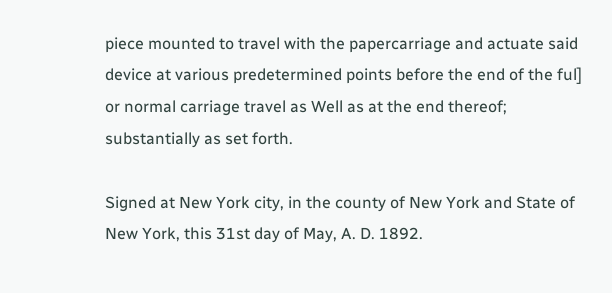piece mounted to travel with the papercarriage and actuate said device at various predetermined points before the end of the ful] or normal carriage travel as Well as at the end thereof; substantially as set forth.

Signed at New York city, in the county of New York and State of New York, this 31st day of May, A. D. 1892.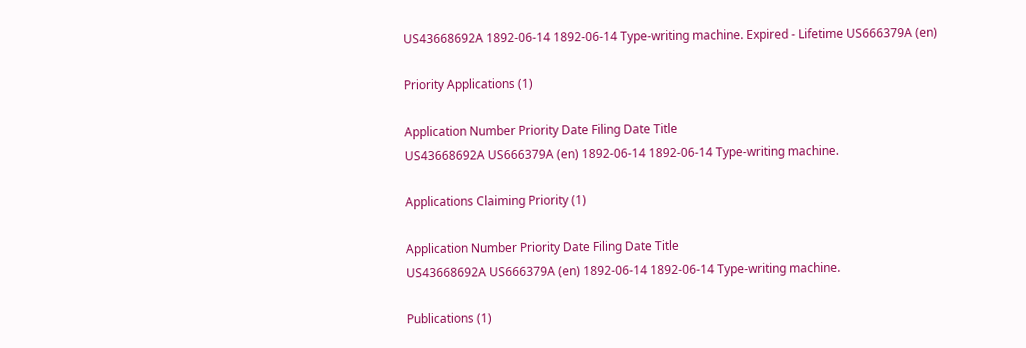US43668692A 1892-06-14 1892-06-14 Type-writing machine. Expired - Lifetime US666379A (en)

Priority Applications (1)

Application Number Priority Date Filing Date Title
US43668692A US666379A (en) 1892-06-14 1892-06-14 Type-writing machine.

Applications Claiming Priority (1)

Application Number Priority Date Filing Date Title
US43668692A US666379A (en) 1892-06-14 1892-06-14 Type-writing machine.

Publications (1)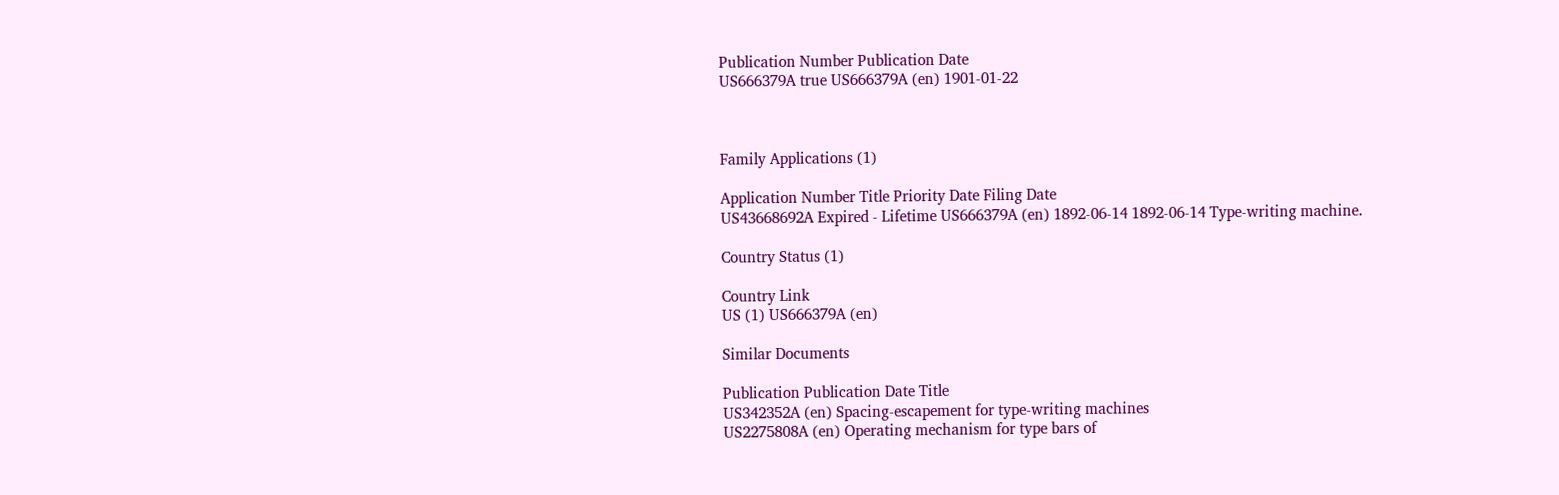Publication Number Publication Date
US666379A true US666379A (en) 1901-01-22



Family Applications (1)

Application Number Title Priority Date Filing Date
US43668692A Expired - Lifetime US666379A (en) 1892-06-14 1892-06-14 Type-writing machine.

Country Status (1)

Country Link
US (1) US666379A (en)

Similar Documents

Publication Publication Date Title
US342352A (en) Spacing-escapement for type-writing machines
US2275808A (en) Operating mechanism for type bars of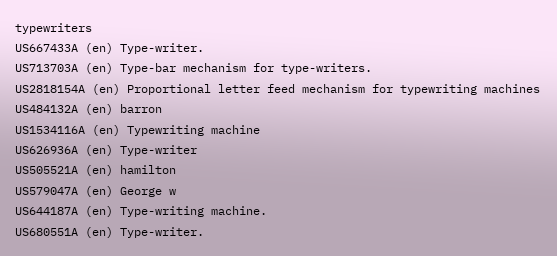typewriters
US667433A (en) Type-writer.
US713703A (en) Type-bar mechanism for type-writers.
US2818154A (en) Proportional letter feed mechanism for typewriting machines
US484132A (en) barron
US1534116A (en) Typewriting machine
US626936A (en) Type-writer
US505521A (en) hamilton
US579047A (en) George w
US644187A (en) Type-writing machine.
US680551A (en) Type-writer.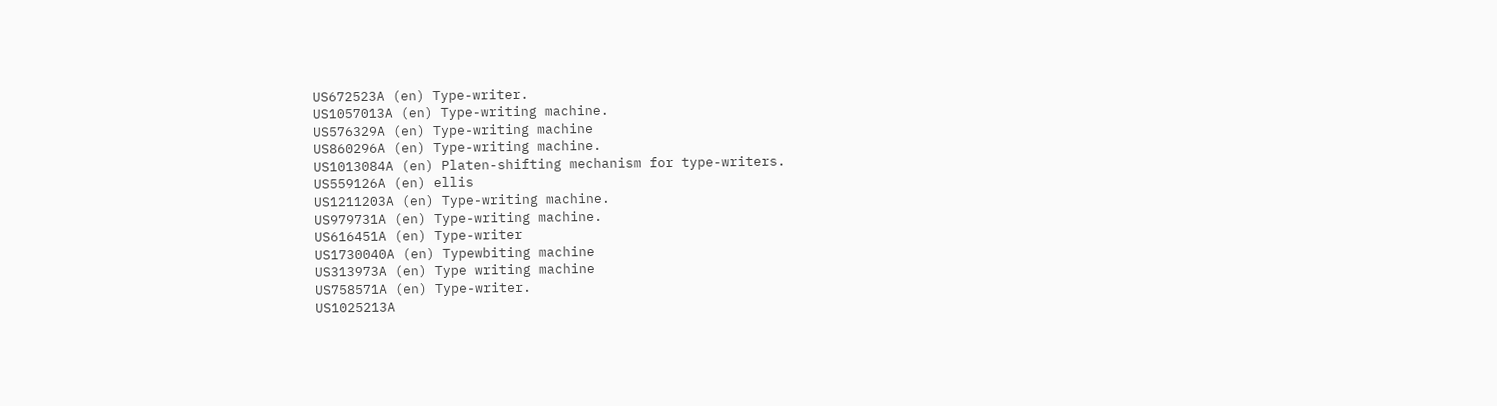US672523A (en) Type-writer.
US1057013A (en) Type-writing machine.
US576329A (en) Type-writing machine
US860296A (en) Type-writing machine.
US1013084A (en) Platen-shifting mechanism for type-writers.
US559126A (en) ellis
US1211203A (en) Type-writing machine.
US979731A (en) Type-writing machine.
US616451A (en) Type-writer
US1730040A (en) Typewbiting machine
US313973A (en) Type writing machine
US758571A (en) Type-writer.
US1025213A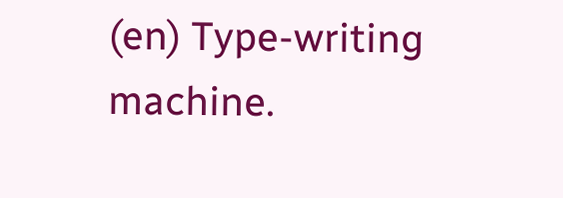(en) Type-writing machine.